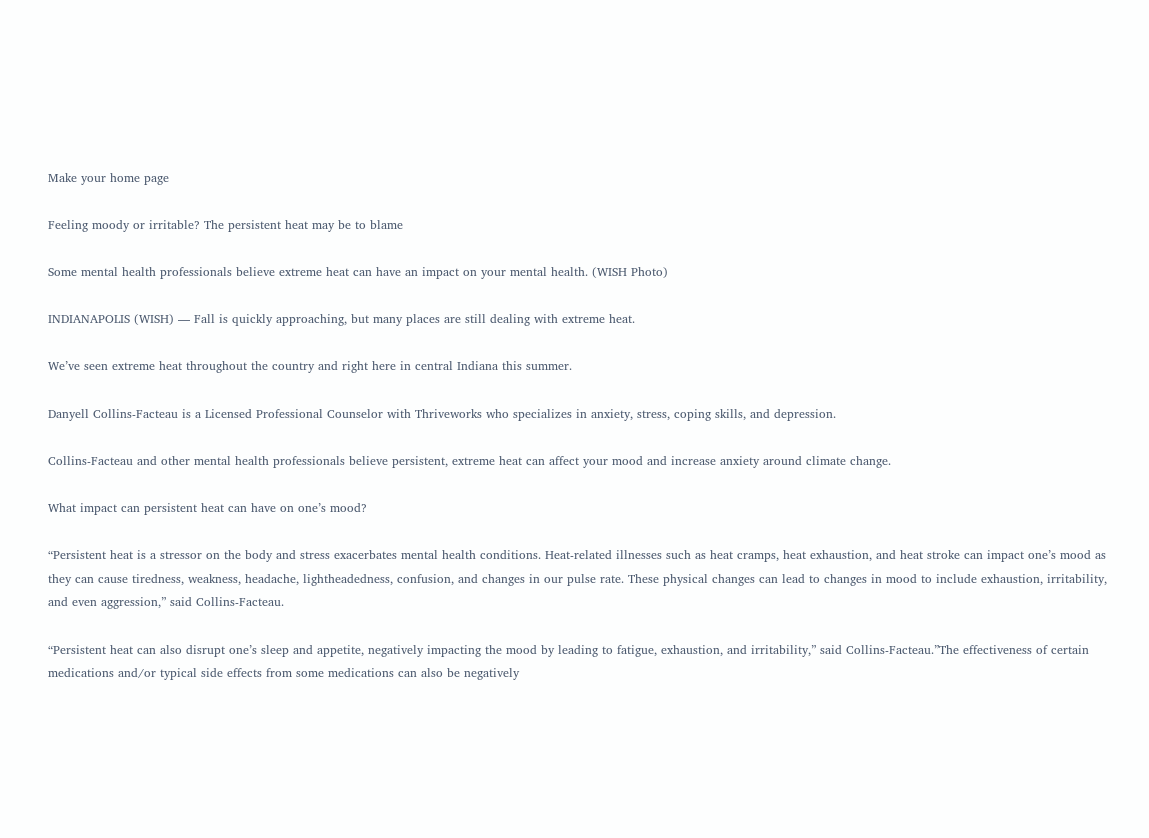Make your home page

Feeling moody or irritable? The persistent heat may be to blame

Some mental health professionals believe extreme heat can have an impact on your mental health. (WISH Photo)

INDIANAPOLIS (WISH) — Fall is quickly approaching, but many places are still dealing with extreme heat.

We’ve seen extreme heat throughout the country and right here in central Indiana this summer.

Danyell Collins-Facteau is a Licensed Professional Counselor with Thriveworks who specializes in anxiety, stress, coping skills, and depression.

Collins-Facteau and other mental health professionals believe persistent, extreme heat can affect your mood and increase anxiety around climate change.

What impact can persistent heat can have on one’s mood?

“Persistent heat is a stressor on the body and stress exacerbates mental health conditions. Heat-related illnesses such as heat cramps, heat exhaustion, and heat stroke can impact one’s mood as they can cause tiredness, weakness, headache, lightheadedness, confusion, and changes in our pulse rate. These physical changes can lead to changes in mood to include exhaustion, irritability, and even aggression,” said Collins-Facteau.

“Persistent heat can also disrupt one’s sleep and appetite, negatively impacting the mood by leading to fatigue, exhaustion, and irritability,” said Collins-Facteau.”The effectiveness of certain medications and/or typical side effects from some medications can also be negatively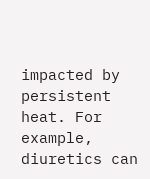impacted by persistent heat. For example, diuretics can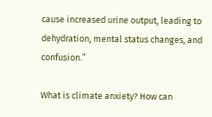cause increased urine output, leading to dehydration, mental status changes, and confusion.”

What is climate anxiety? How can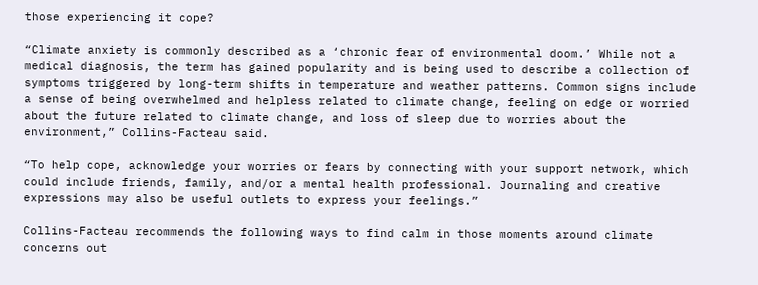those experiencing it cope?

“Climate anxiety is commonly described as a ‘chronic fear of environmental doom.’ While not a medical diagnosis, the term has gained popularity and is being used to describe a collection of symptoms triggered by long-term shifts in temperature and weather patterns. Common signs include a sense of being overwhelmed and helpless related to climate change, feeling on edge or worried about the future related to climate change, and loss of sleep due to worries about the environment,” Collins-Facteau said.

“To help cope, acknowledge your worries or fears by connecting with your support network, which could include friends, family, and/or a mental health professional. Journaling and creative expressions may also be useful outlets to express your feelings.”

Collins-Facteau recommends the following ways to find calm in those moments around climate concerns out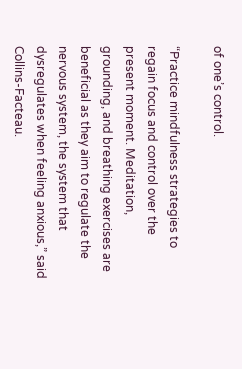of one’s control.

“Practice mindfulness strategies to regain focus and control over the present moment. Meditation, grounding, and breathing exercises are beneficial as they aim to regulate the nervous system, the system that dysregulates when feeling anxious,” said Collins-Facteau.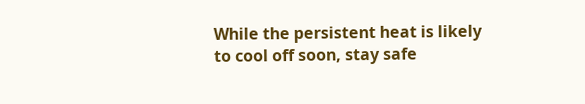While the persistent heat is likely to cool off soon, stay safe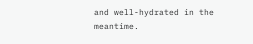and well-hydrated in the meantime.